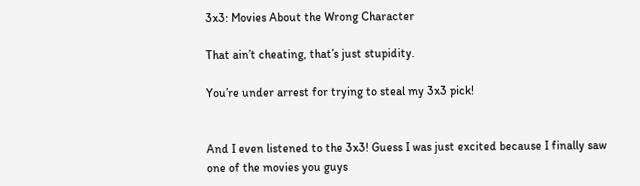3x3: Movies About the Wrong Character

That ain’t cheating, that’s just stupidity.

You’re under arrest for trying to steal my 3x3 pick!


And I even listened to the 3x3! Guess I was just excited because I finally saw one of the movies you guys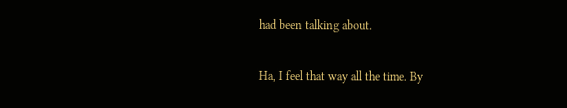had been talking about.

Ha, I feel that way all the time. By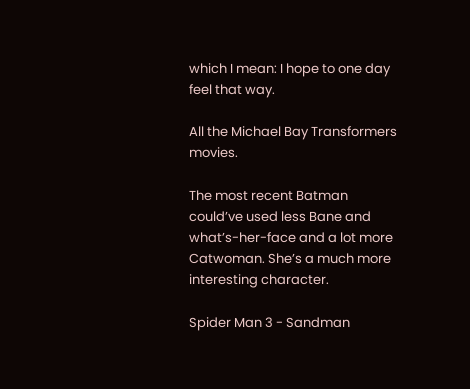which I mean: I hope to one day feel that way.

All the Michael Bay Transformers movies.

The most recent Batman could’ve used less Bane and what’s-her-face and a lot more Catwoman. She’s a much more interesting character.

Spider Man 3 - Sandman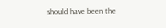should have been the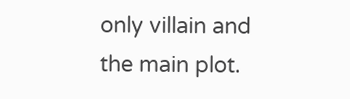only villain and the main plot.